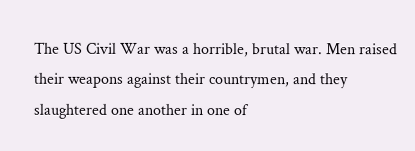The US Civil War was a horrible, brutal war. Men raised their weapons against their countrymen, and they slaughtered one another in one of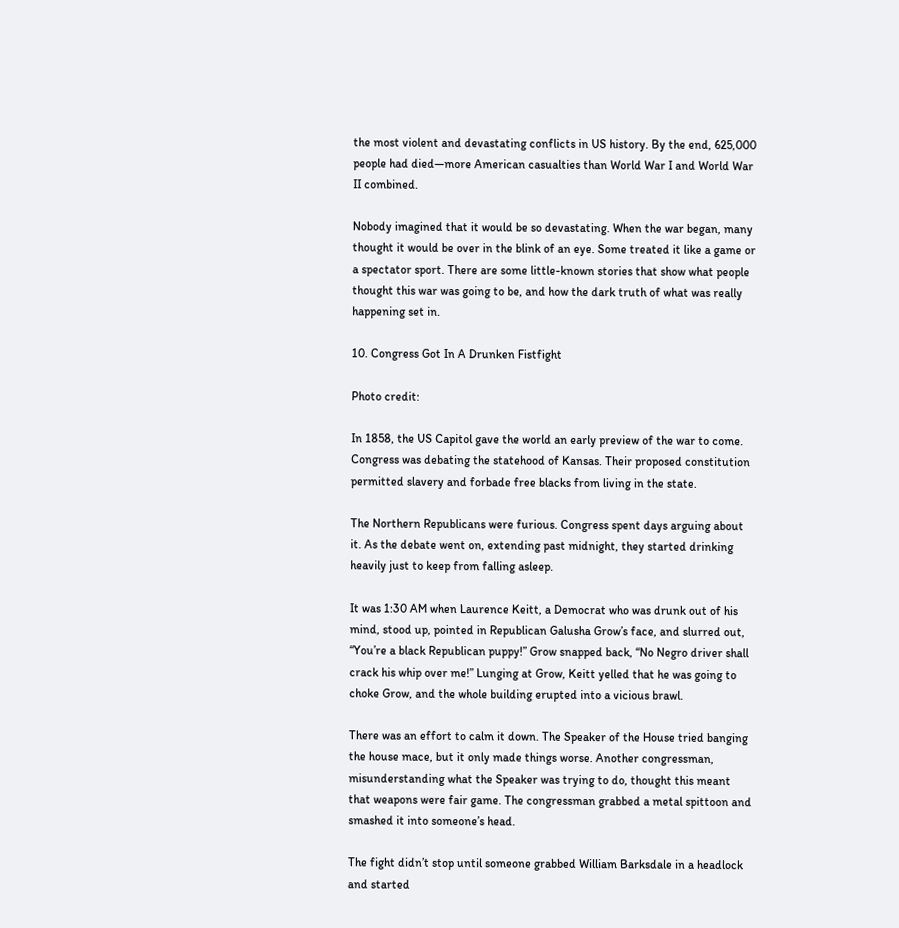the most violent and devastating conflicts in US history. By the end, 625,000 people had died—more American casualties than World War I and World War II combined.

Nobody imagined that it would be so devastating. When the war began, many thought it would be over in the blink of an eye. Some treated it like a game or a spectator sport. There are some little-known stories that show what people thought this war was going to be, and how the dark truth of what was really happening set in.

10. Congress Got In A Drunken Fistfight

Photo credit:

In 1858, the US Capitol gave the world an early preview of the war to come. Congress was debating the statehood of Kansas. Their proposed constitution permitted slavery and forbade free blacks from living in the state.

The Northern Republicans were furious. Congress spent days arguing about it. As the debate went on, extending past midnight, they started drinking heavily just to keep from falling asleep.

It was 1:30 AM when Laurence Keitt, a Democrat who was drunk out of his mind, stood up, pointed in Republican Galusha Grow’s face, and slurred out, “You’re a black Republican puppy!” Grow snapped back, “No Negro driver shall crack his whip over me!” Lunging at Grow, Keitt yelled that he was going to choke Grow, and the whole building erupted into a vicious brawl.

There was an effort to calm it down. The Speaker of the House tried banging the house mace, but it only made things worse. Another congressman, misunderstanding what the Speaker was trying to do, thought this meant that weapons were fair game. The congressman grabbed a metal spittoon and smashed it into someone’s head.

The fight didn’t stop until someone grabbed William Barksdale in a headlock and started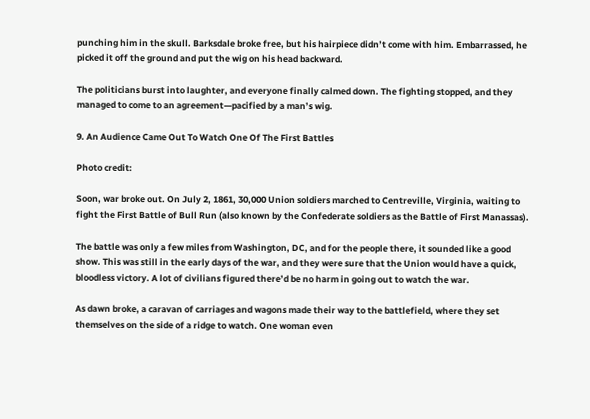punching him in the skull. Barksdale broke free, but his hairpiece didn’t come with him. Embarrassed, he picked it off the ground and put the wig on his head backward.

The politicians burst into laughter, and everyone finally calmed down. The fighting stopped, and they managed to come to an agreement—pacified by a man’s wig.

9. An Audience Came Out To Watch One Of The First Battles

Photo credit:

Soon, war broke out. On July 2, 1861, 30,000 Union soldiers marched to Centreville, Virginia, waiting to fight the First Battle of Bull Run (also known by the Confederate soldiers as the Battle of First Manassas).

The battle was only a few miles from Washington, DC, and for the people there, it sounded like a good show. This was still in the early days of the war, and they were sure that the Union would have a quick, bloodless victory. A lot of civilians figured there’d be no harm in going out to watch the war.

As dawn broke, a caravan of carriages and wagons made their way to the battlefield, where they set themselves on the side of a ridge to watch. One woman even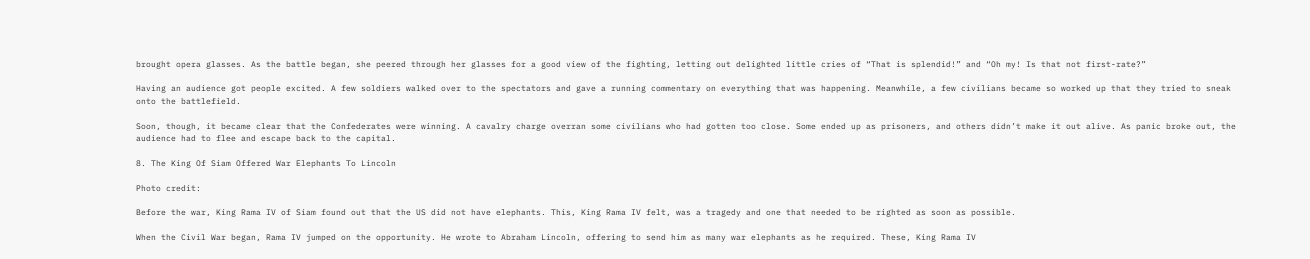brought opera glasses. As the battle began, she peered through her glasses for a good view of the fighting, letting out delighted little cries of “That is splendid!” and “Oh my! Is that not first-rate?”

Having an audience got people excited. A few soldiers walked over to the spectators and gave a running commentary on everything that was happening. Meanwhile, a few civilians became so worked up that they tried to sneak onto the battlefield.

Soon, though, it became clear that the Confederates were winning. A cavalry charge overran some civilians who had gotten too close. Some ended up as prisoners, and others didn’t make it out alive. As panic broke out, the audience had to flee and escape back to the capital.

8. The King Of Siam Offered War Elephants To Lincoln

Photo credit:

Before the war, King Rama IV of Siam found out that the US did not have elephants. This, King Rama IV felt, was a tragedy and one that needed to be righted as soon as possible.

When the Civil War began, Rama IV jumped on the opportunity. He wrote to Abraham Lincoln, offering to send him as many war elephants as he required. These, King Rama IV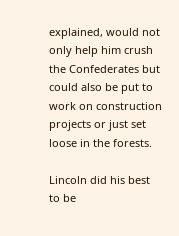explained, would not only help him crush the Confederates but could also be put to work on construction projects or just set loose in the forests.

Lincoln did his best to be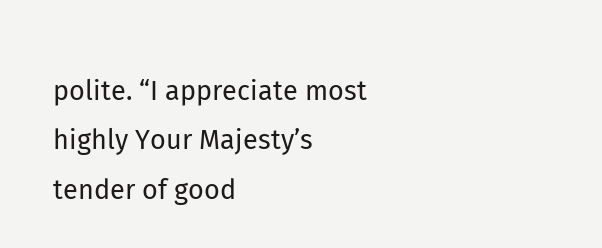polite. “I appreciate most highly Your Majesty’s tender of good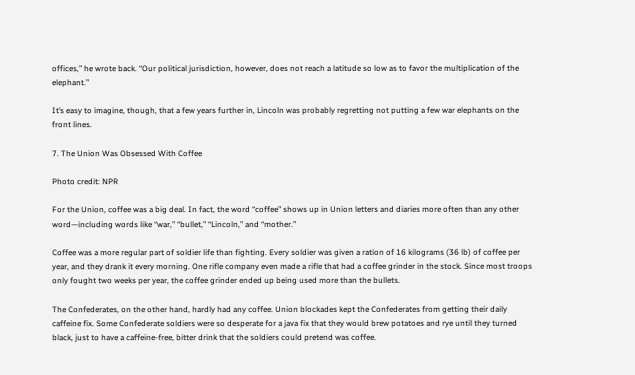offices,” he wrote back. “Our political jurisdiction, however, does not reach a latitude so low as to favor the multiplication of the elephant.”

It’s easy to imagine, though, that a few years further in, Lincoln was probably regretting not putting a few war elephants on the front lines.

7. The Union Was Obsessed With Coffee

Photo credit: NPR

For the Union, coffee was a big deal. In fact, the word “coffee” shows up in Union letters and diaries more often than any other word—including words like “war,” “bullet,” “Lincoln,” and “mother.”

Coffee was a more regular part of soldier life than fighting. Every soldier was given a ration of 16 kilograms (36 lb) of coffee per year, and they drank it every morning. One rifle company even made a rifle that had a coffee grinder in the stock. Since most troops only fought two weeks per year, the coffee grinder ended up being used more than the bullets.

The Confederates, on the other hand, hardly had any coffee. Union blockades kept the Confederates from getting their daily caffeine fix. Some Confederate soldiers were so desperate for a java fix that they would brew potatoes and rye until they turned black, just to have a caffeine-free, bitter drink that the soldiers could pretend was coffee.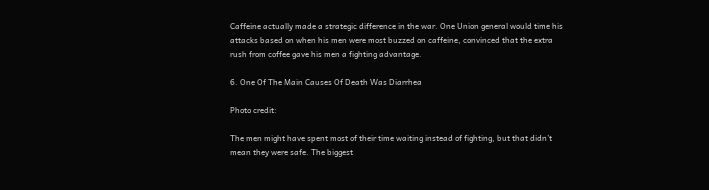Caffeine actually made a strategic difference in the war. One Union general would time his attacks based on when his men were most buzzed on caffeine, convinced that the extra rush from coffee gave his men a fighting advantage.

6. One Of The Main Causes Of Death Was Diarrhea

Photo credit:

The men might have spent most of their time waiting instead of fighting, but that didn’t mean they were safe. The biggest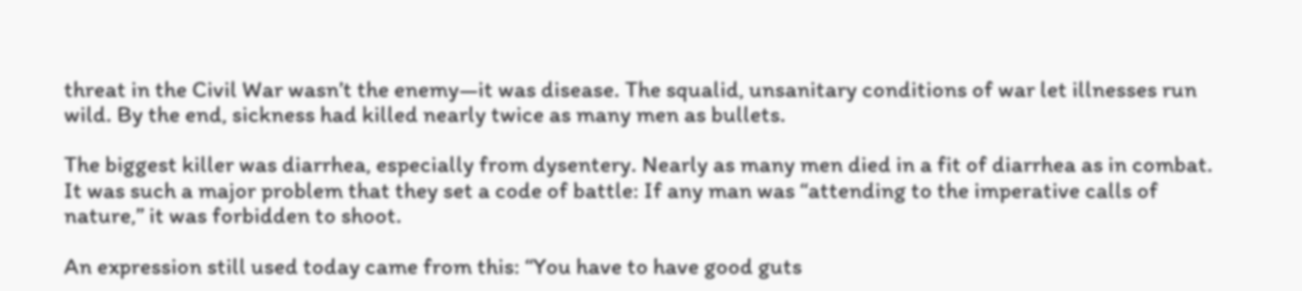threat in the Civil War wasn’t the enemy—it was disease. The squalid, unsanitary conditions of war let illnesses run wild. By the end, sickness had killed nearly twice as many men as bullets.

The biggest killer was diarrhea, especially from dysentery. Nearly as many men died in a fit of diarrhea as in combat. It was such a major problem that they set a code of battle: If any man was “attending to the imperative calls of nature,” it was forbidden to shoot.

An expression still used today came from this: “You have to have good guts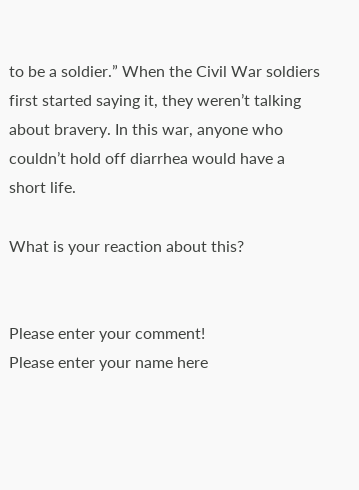to be a soldier.” When the Civil War soldiers first started saying it, they weren’t talking about bravery. In this war, anyone who couldn’t hold off diarrhea would have a short life.

What is your reaction about this?


Please enter your comment!
Please enter your name here